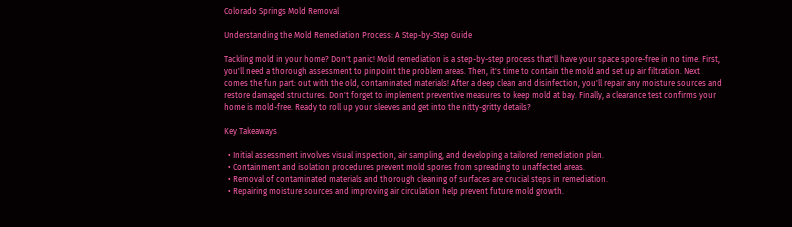Colorado Springs Mold Removal

Understanding the Mold Remediation Process: A Step-by-Step Guide

Tackling mold in your home? Don't panic! Mold remediation is a step-by-step process that'll have your space spore-free in no time. First, you'll need a thorough assessment to pinpoint the problem areas. Then, it's time to contain the mold and set up air filtration. Next comes the fun part: out with the old, contaminated materials! After a deep clean and disinfection, you'll repair any moisture sources and restore damaged structures. Don't forget to implement preventive measures to keep mold at bay. Finally, a clearance test confirms your home is mold-free. Ready to roll up your sleeves and get into the nitty-gritty details?

Key Takeaways

  • Initial assessment involves visual inspection, air sampling, and developing a tailored remediation plan.
  • Containment and isolation procedures prevent mold spores from spreading to unaffected areas.
  • Removal of contaminated materials and thorough cleaning of surfaces are crucial steps in remediation.
  • Repairing moisture sources and improving air circulation help prevent future mold growth.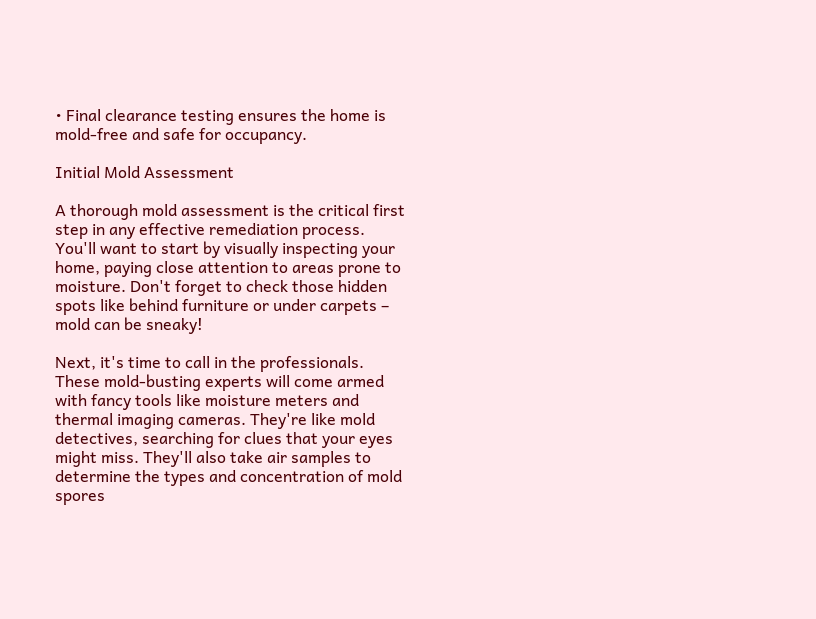• Final clearance testing ensures the home is mold-free and safe for occupancy.

Initial Mold Assessment

A thorough mold assessment is the critical first step in any effective remediation process. You'll want to start by visually inspecting your home, paying close attention to areas prone to moisture. Don't forget to check those hidden spots like behind furniture or under carpets – mold can be sneaky!

Next, it's time to call in the professionals. These mold-busting experts will come armed with fancy tools like moisture meters and thermal imaging cameras. They're like mold detectives, searching for clues that your eyes might miss. They'll also take air samples to determine the types and concentration of mold spores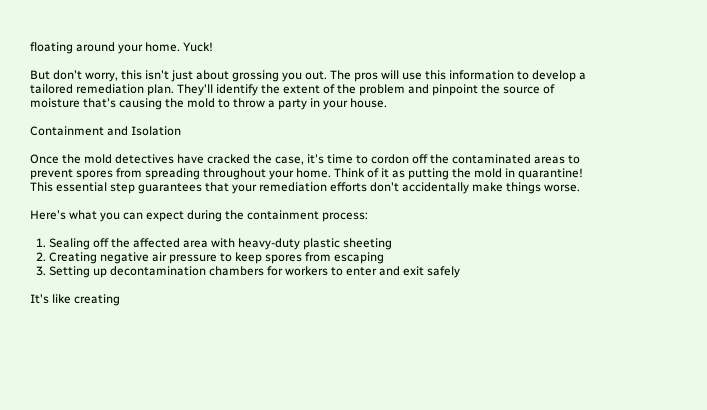floating around your home. Yuck!

But don't worry, this isn't just about grossing you out. The pros will use this information to develop a tailored remediation plan. They'll identify the extent of the problem and pinpoint the source of moisture that's causing the mold to throw a party in your house.

Containment and Isolation

Once the mold detectives have cracked the case, it's time to cordon off the contaminated areas to prevent spores from spreading throughout your home. Think of it as putting the mold in quarantine! This essential step guarantees that your remediation efforts don't accidentally make things worse.

Here's what you can expect during the containment process:

  1. Sealing off the affected area with heavy-duty plastic sheeting
  2. Creating negative air pressure to keep spores from escaping
  3. Setting up decontamination chambers for workers to enter and exit safely

It's like creating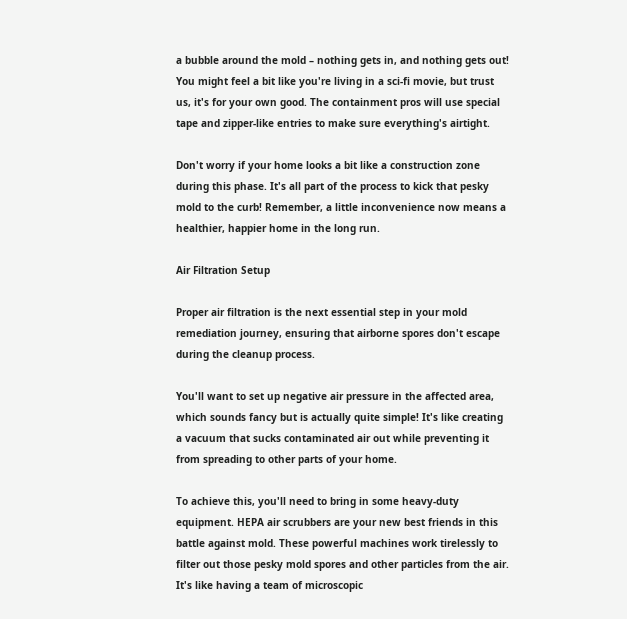a bubble around the mold – nothing gets in, and nothing gets out! You might feel a bit like you're living in a sci-fi movie, but trust us, it's for your own good. The containment pros will use special tape and zipper-like entries to make sure everything's airtight.

Don't worry if your home looks a bit like a construction zone during this phase. It's all part of the process to kick that pesky mold to the curb! Remember, a little inconvenience now means a healthier, happier home in the long run.

Air Filtration Setup

Proper air filtration is the next essential step in your mold remediation journey, ensuring that airborne spores don't escape during the cleanup process.

You'll want to set up negative air pressure in the affected area, which sounds fancy but is actually quite simple! It's like creating a vacuum that sucks contaminated air out while preventing it from spreading to other parts of your home.

To achieve this, you'll need to bring in some heavy-duty equipment. HEPA air scrubbers are your new best friends in this battle against mold. These powerful machines work tirelessly to filter out those pesky mold spores and other particles from the air. It's like having a team of microscopic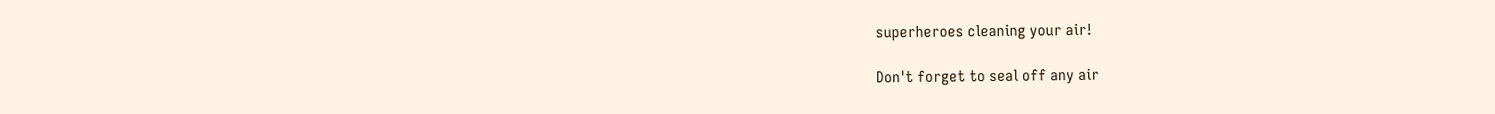superheroes cleaning your air!

Don't forget to seal off any air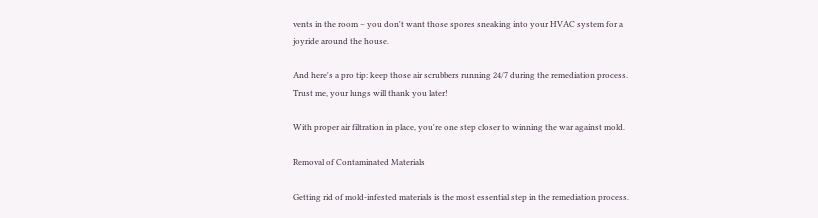vents in the room – you don't want those spores sneaking into your HVAC system for a joyride around the house.

And here's a pro tip: keep those air scrubbers running 24/7 during the remediation process. Trust me, your lungs will thank you later!

With proper air filtration in place, you're one step closer to winning the war against mold.

Removal of Contaminated Materials

Getting rid of mold-infested materials is the most essential step in the remediation process.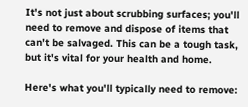It's not just about scrubbing surfaces; you'll need to remove and dispose of items that can't be salvaged. This can be a tough task, but it's vital for your health and home.

Here's what you'll typically need to remove: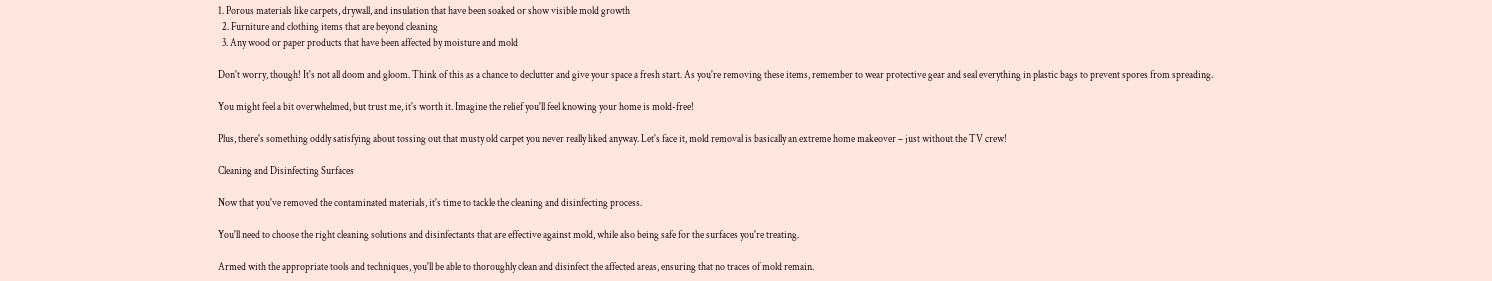1. Porous materials like carpets, drywall, and insulation that have been soaked or show visible mold growth
  2. Furniture and clothing items that are beyond cleaning
  3. Any wood or paper products that have been affected by moisture and mold

Don't worry, though! It's not all doom and gloom. Think of this as a chance to declutter and give your space a fresh start. As you're removing these items, remember to wear protective gear and seal everything in plastic bags to prevent spores from spreading.

You might feel a bit overwhelmed, but trust me, it's worth it. Imagine the relief you'll feel knowing your home is mold-free!

Plus, there's something oddly satisfying about tossing out that musty old carpet you never really liked anyway. Let's face it, mold removal is basically an extreme home makeover – just without the TV crew!

Cleaning and Disinfecting Surfaces

Now that you've removed the contaminated materials, it's time to tackle the cleaning and disinfecting process.

You'll need to choose the right cleaning solutions and disinfectants that are effective against mold, while also being safe for the surfaces you're treating.

Armed with the appropriate tools and techniques, you'll be able to thoroughly clean and disinfect the affected areas, ensuring that no traces of mold remain.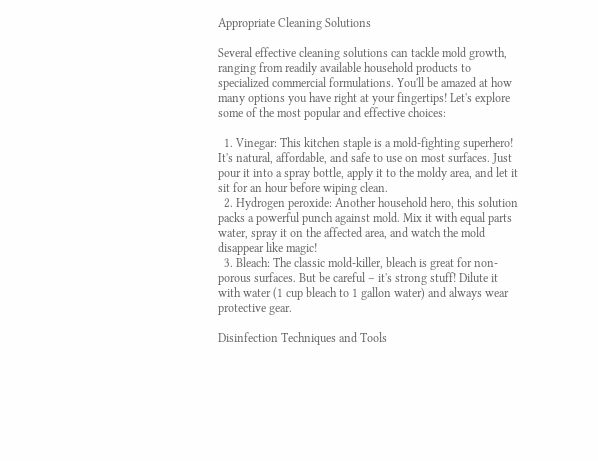Appropriate Cleaning Solutions

Several effective cleaning solutions can tackle mold growth, ranging from readily available household products to specialized commercial formulations. You'll be amazed at how many options you have right at your fingertips! Let's explore some of the most popular and effective choices:

  1. Vinegar: This kitchen staple is a mold-fighting superhero! It's natural, affordable, and safe to use on most surfaces. Just pour it into a spray bottle, apply it to the moldy area, and let it sit for an hour before wiping clean.
  2. Hydrogen peroxide: Another household hero, this solution packs a powerful punch against mold. Mix it with equal parts water, spray it on the affected area, and watch the mold disappear like magic!
  3. Bleach: The classic mold-killer, bleach is great for non-porous surfaces. But be careful – it's strong stuff! Dilute it with water (1 cup bleach to 1 gallon water) and always wear protective gear.

Disinfection Techniques and Tools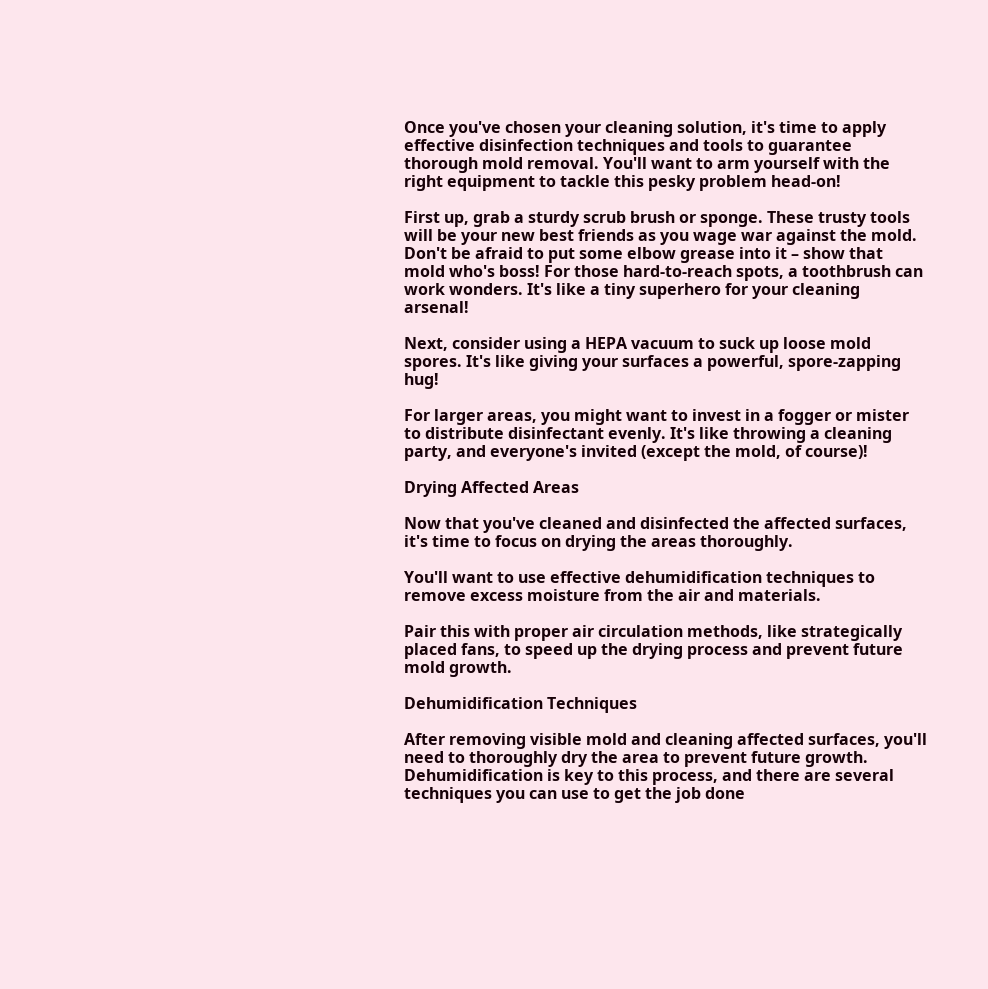Once you've chosen your cleaning solution, it's time to apply effective disinfection techniques and tools to guarantee thorough mold removal. You'll want to arm yourself with the right equipment to tackle this pesky problem head-on!

First up, grab a sturdy scrub brush or sponge. These trusty tools will be your new best friends as you wage war against the mold. Don't be afraid to put some elbow grease into it – show that mold who's boss! For those hard-to-reach spots, a toothbrush can work wonders. It's like a tiny superhero for your cleaning arsenal!

Next, consider using a HEPA vacuum to suck up loose mold spores. It's like giving your surfaces a powerful, spore-zapping hug!

For larger areas, you might want to invest in a fogger or mister to distribute disinfectant evenly. It's like throwing a cleaning party, and everyone's invited (except the mold, of course)!

Drying Affected Areas

Now that you've cleaned and disinfected the affected surfaces, it's time to focus on drying the areas thoroughly.

You'll want to use effective dehumidification techniques to remove excess moisture from the air and materials.

Pair this with proper air circulation methods, like strategically placed fans, to speed up the drying process and prevent future mold growth.

Dehumidification Techniques

After removing visible mold and cleaning affected surfaces, you'll need to thoroughly dry the area to prevent future growth. Dehumidification is key to this process, and there are several techniques you can use to get the job done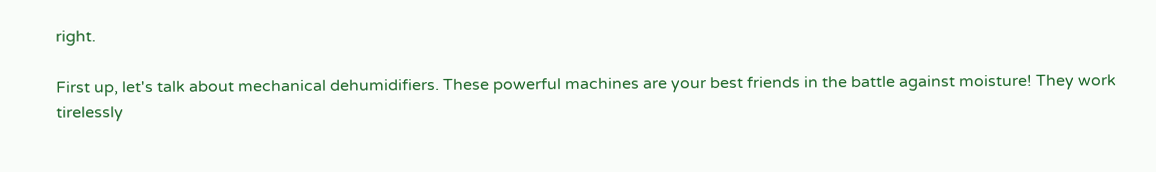right.

First up, let's talk about mechanical dehumidifiers. These powerful machines are your best friends in the battle against moisture! They work tirelessly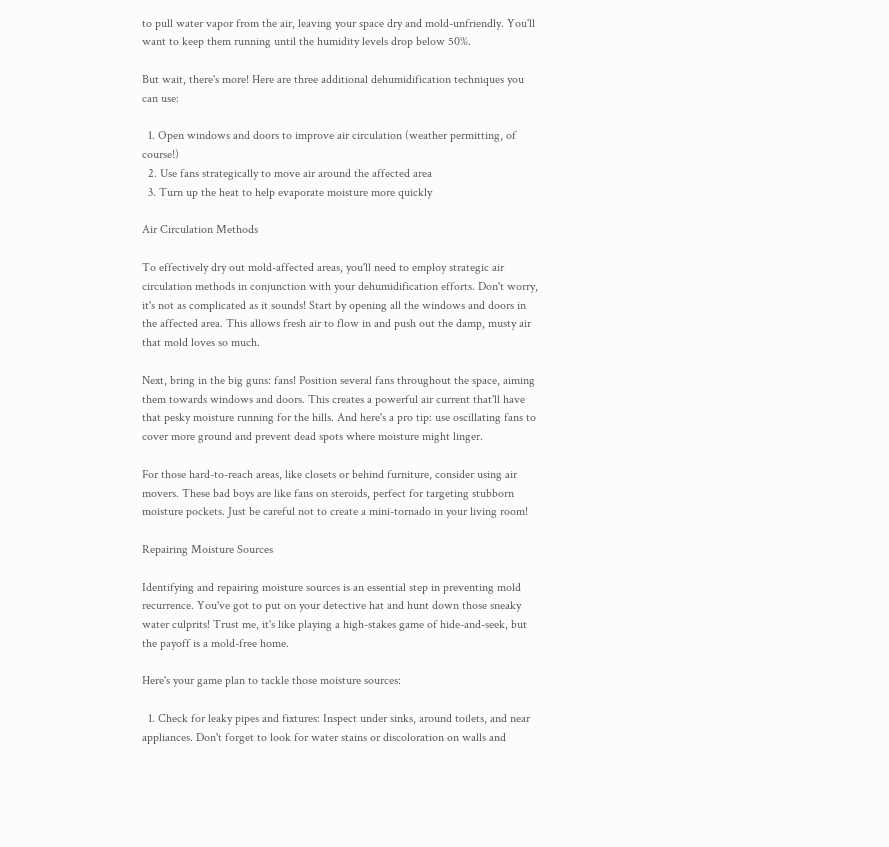to pull water vapor from the air, leaving your space dry and mold-unfriendly. You'll want to keep them running until the humidity levels drop below 50%.

But wait, there's more! Here are three additional dehumidification techniques you can use:

  1. Open windows and doors to improve air circulation (weather permitting, of course!)
  2. Use fans strategically to move air around the affected area
  3. Turn up the heat to help evaporate moisture more quickly

Air Circulation Methods

To effectively dry out mold-affected areas, you'll need to employ strategic air circulation methods in conjunction with your dehumidification efforts. Don't worry, it's not as complicated as it sounds! Start by opening all the windows and doors in the affected area. This allows fresh air to flow in and push out the damp, musty air that mold loves so much.

Next, bring in the big guns: fans! Position several fans throughout the space, aiming them towards windows and doors. This creates a powerful air current that'll have that pesky moisture running for the hills. And here's a pro tip: use oscillating fans to cover more ground and prevent dead spots where moisture might linger.

For those hard-to-reach areas, like closets or behind furniture, consider using air movers. These bad boys are like fans on steroids, perfect for targeting stubborn moisture pockets. Just be careful not to create a mini-tornado in your living room!

Repairing Moisture Sources

Identifying and repairing moisture sources is an essential step in preventing mold recurrence. You've got to put on your detective hat and hunt down those sneaky water culprits! Trust me, it's like playing a high-stakes game of hide-and-seek, but the payoff is a mold-free home.

Here's your game plan to tackle those moisture sources:

  1. Check for leaky pipes and fixtures: Inspect under sinks, around toilets, and near appliances. Don't forget to look for water stains or discoloration on walls and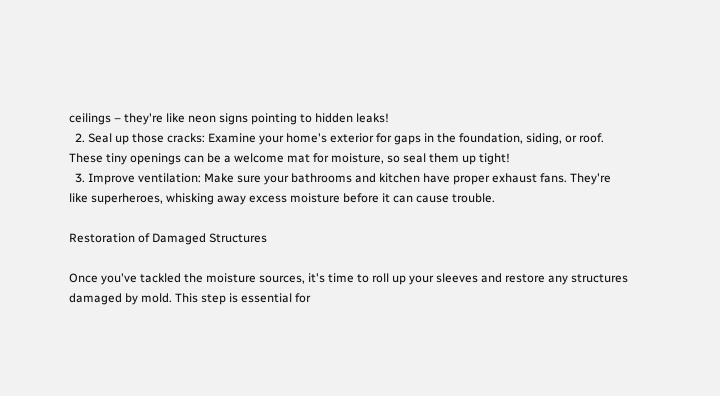ceilings – they're like neon signs pointing to hidden leaks!
  2. Seal up those cracks: Examine your home's exterior for gaps in the foundation, siding, or roof. These tiny openings can be a welcome mat for moisture, so seal them up tight!
  3. Improve ventilation: Make sure your bathrooms and kitchen have proper exhaust fans. They're like superheroes, whisking away excess moisture before it can cause trouble.

Restoration of Damaged Structures

Once you've tackled the moisture sources, it's time to roll up your sleeves and restore any structures damaged by mold. This step is essential for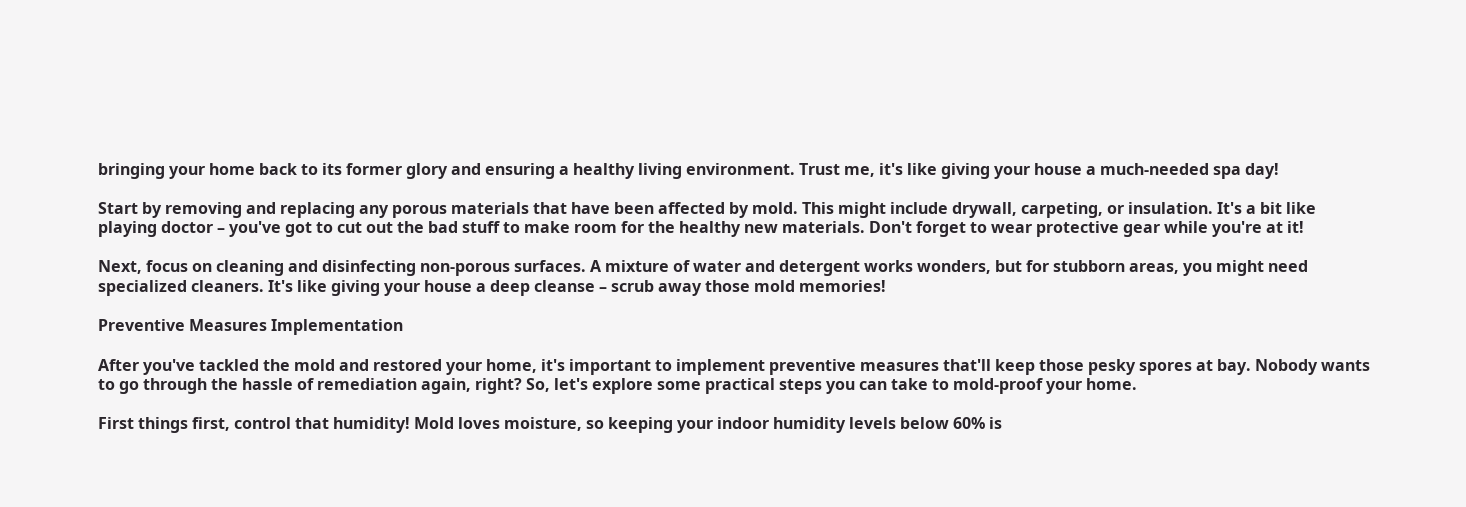bringing your home back to its former glory and ensuring a healthy living environment. Trust me, it's like giving your house a much-needed spa day!

Start by removing and replacing any porous materials that have been affected by mold. This might include drywall, carpeting, or insulation. It's a bit like playing doctor – you've got to cut out the bad stuff to make room for the healthy new materials. Don't forget to wear protective gear while you're at it!

Next, focus on cleaning and disinfecting non-porous surfaces. A mixture of water and detergent works wonders, but for stubborn areas, you might need specialized cleaners. It's like giving your house a deep cleanse – scrub away those mold memories!

Preventive Measures Implementation

After you've tackled the mold and restored your home, it's important to implement preventive measures that'll keep those pesky spores at bay. Nobody wants to go through the hassle of remediation again, right? So, let's explore some practical steps you can take to mold-proof your home.

First things first, control that humidity! Mold loves moisture, so keeping your indoor humidity levels below 60% is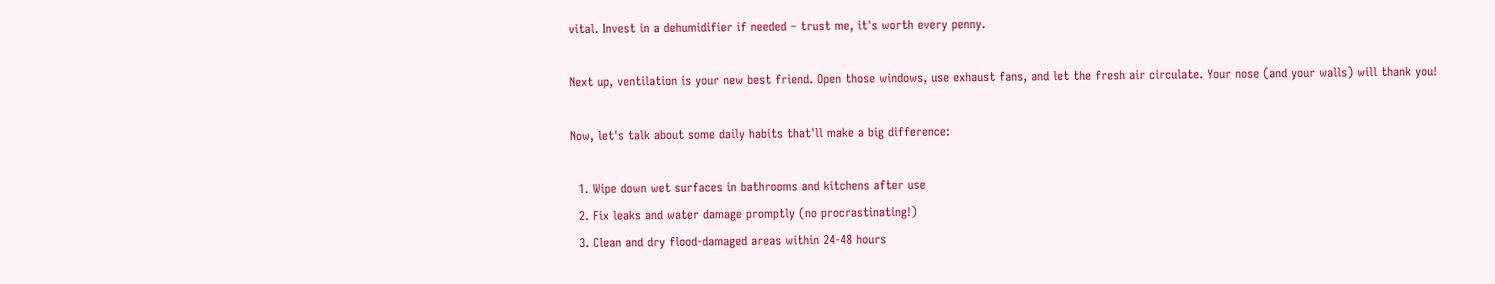vital. Invest in a dehumidifier if needed – trust me, it's worth every penny.

Next up, ventilation is your new best friend. Open those windows, use exhaust fans, and let the fresh air circulate. Your nose (and your walls) will thank you!

Now, let's talk about some daily habits that'll make a big difference:

  1. Wipe down wet surfaces in bathrooms and kitchens after use
  2. Fix leaks and water damage promptly (no procrastinating!)
  3. Clean and dry flood-damaged areas within 24-48 hours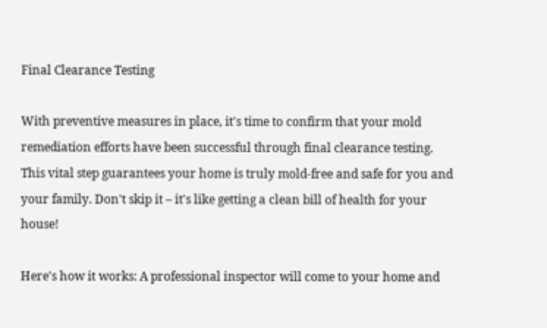Final Clearance Testing

With preventive measures in place, it's time to confirm that your mold remediation efforts have been successful through final clearance testing. This vital step guarantees your home is truly mold-free and safe for you and your family. Don't skip it – it's like getting a clean bill of health for your house!

Here's how it works: A professional inspector will come to your home and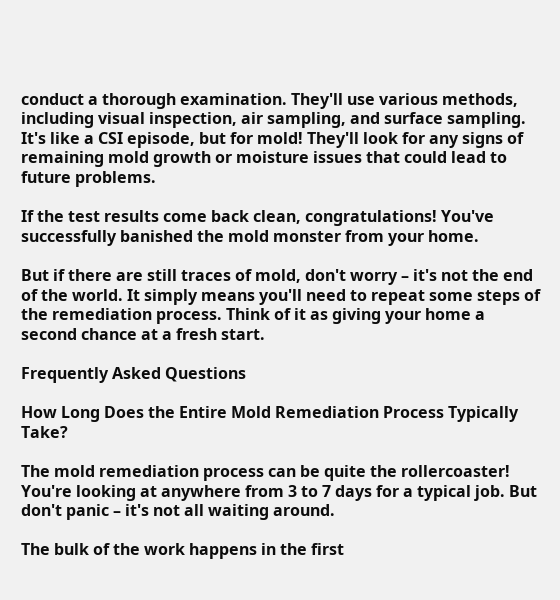conduct a thorough examination. They'll use various methods, including visual inspection, air sampling, and surface sampling. It's like a CSI episode, but for mold! They'll look for any signs of remaining mold growth or moisture issues that could lead to future problems.

If the test results come back clean, congratulations! You've successfully banished the mold monster from your home.

But if there are still traces of mold, don't worry – it's not the end of the world. It simply means you'll need to repeat some steps of the remediation process. Think of it as giving your home a second chance at a fresh start.

Frequently Asked Questions

How Long Does the Entire Mold Remediation Process Typically Take?

The mold remediation process can be quite the rollercoaster! You're looking at anywhere from 3 to 7 days for a typical job. But don't panic – it's not all waiting around.

The bulk of the work happens in the first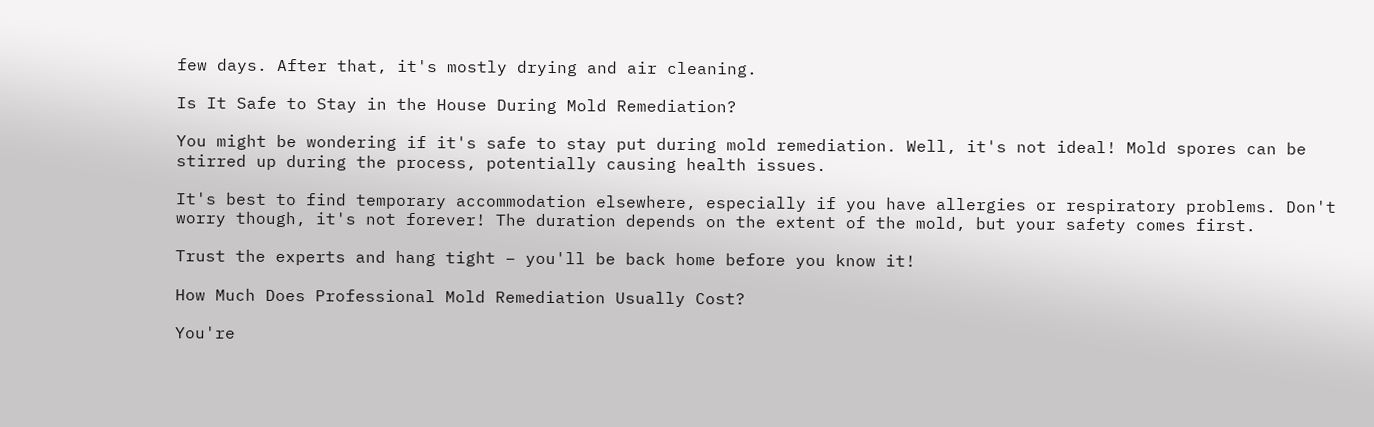few days. After that, it's mostly drying and air cleaning.

Is It Safe to Stay in the House During Mold Remediation?

You might be wondering if it's safe to stay put during mold remediation. Well, it's not ideal! Mold spores can be stirred up during the process, potentially causing health issues.

It's best to find temporary accommodation elsewhere, especially if you have allergies or respiratory problems. Don't worry though, it's not forever! The duration depends on the extent of the mold, but your safety comes first.

Trust the experts and hang tight – you'll be back home before you know it!

How Much Does Professional Mold Remediation Usually Cost?

You're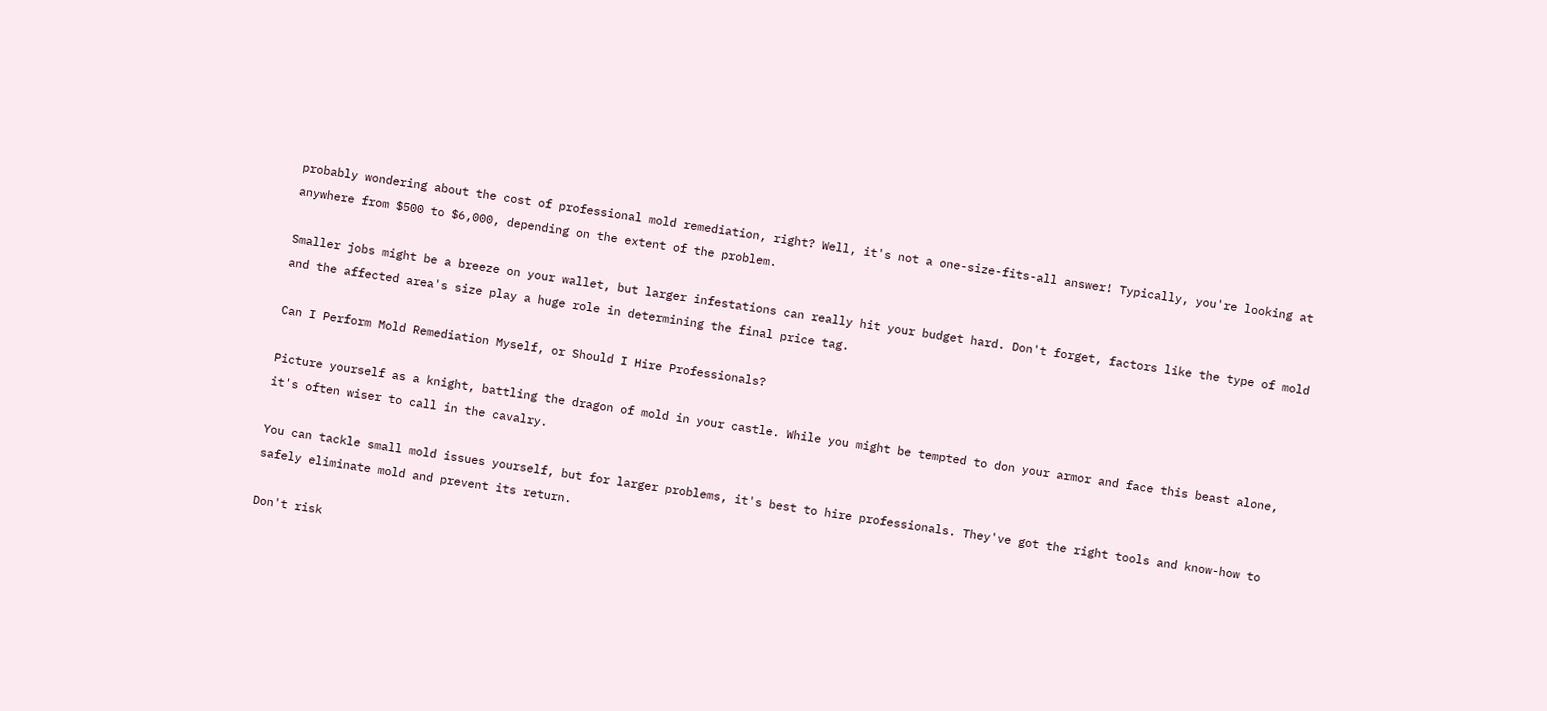probably wondering about the cost of professional mold remediation, right? Well, it's not a one-size-fits-all answer! Typically, you're looking at anywhere from $500 to $6,000, depending on the extent of the problem.

Smaller jobs might be a breeze on your wallet, but larger infestations can really hit your budget hard. Don't forget, factors like the type of mold and the affected area's size play a huge role in determining the final price tag.

Can I Perform Mold Remediation Myself, or Should I Hire Professionals?

Picture yourself as a knight, battling the dragon of mold in your castle. While you might be tempted to don your armor and face this beast alone, it's often wiser to call in the cavalry.

You can tackle small mold issues yourself, but for larger problems, it's best to hire professionals. They've got the right tools and know-how to safely eliminate mold and prevent its return.

Don't risk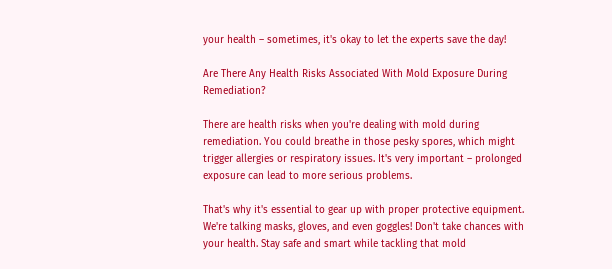your health – sometimes, it's okay to let the experts save the day!

Are There Any Health Risks Associated With Mold Exposure During Remediation?

There are health risks when you're dealing with mold during remediation. You could breathe in those pesky spores, which might trigger allergies or respiratory issues. It's very important – prolonged exposure can lead to more serious problems.

That's why it's essential to gear up with proper protective equipment. We're talking masks, gloves, and even goggles! Don't take chances with your health. Stay safe and smart while tackling that mold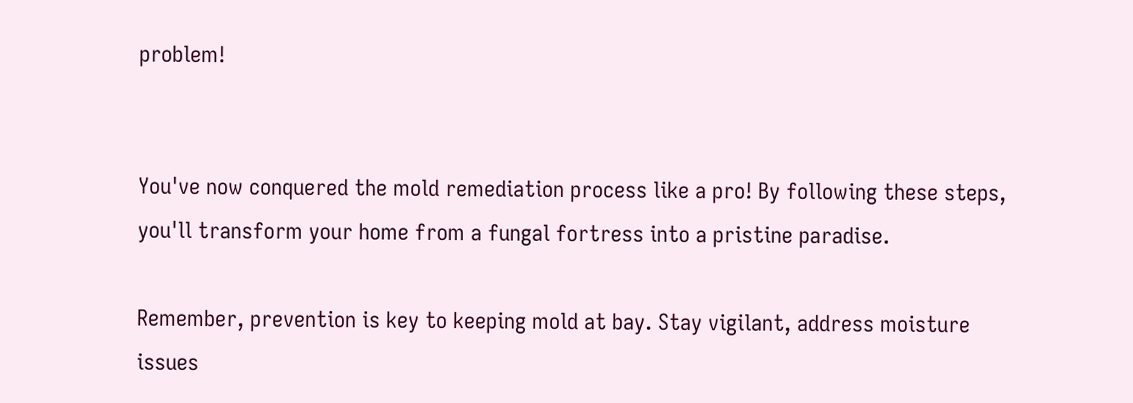problem!


You've now conquered the mold remediation process like a pro! By following these steps, you'll transform your home from a fungal fortress into a pristine paradise.

Remember, prevention is key to keeping mold at bay. Stay vigilant, address moisture issues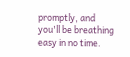promptly, and you'll be breathing easy in no time.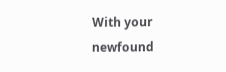With your newfound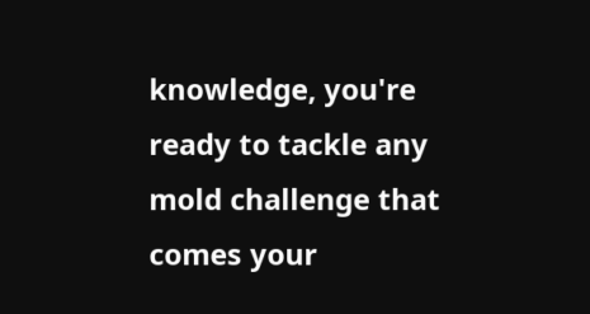knowledge, you're ready to tackle any mold challenge that comes your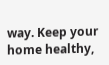way. Keep your home healthy,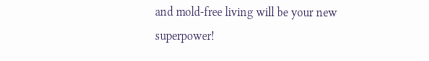and mold-free living will be your new superpower!